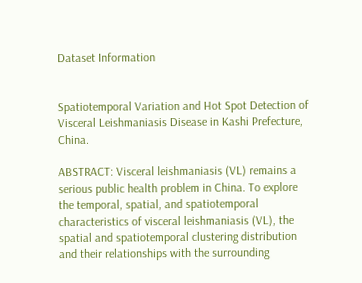Dataset Information


Spatiotemporal Variation and Hot Spot Detection of Visceral Leishmaniasis Disease in Kashi Prefecture, China.

ABSTRACT: Visceral leishmaniasis (VL) remains a serious public health problem in China. To explore the temporal, spatial, and spatiotemporal characteristics of visceral leishmaniasis (VL), the spatial and spatiotemporal clustering distribution and their relationships with the surrounding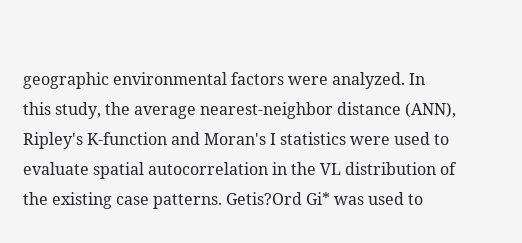geographic environmental factors were analyzed. In this study, the average nearest-neighbor distance (ANN), Ripley's K-function and Moran's I statistics were used to evaluate spatial autocorrelation in the VL distribution of the existing case patterns. Getis?Ord Gi* was used to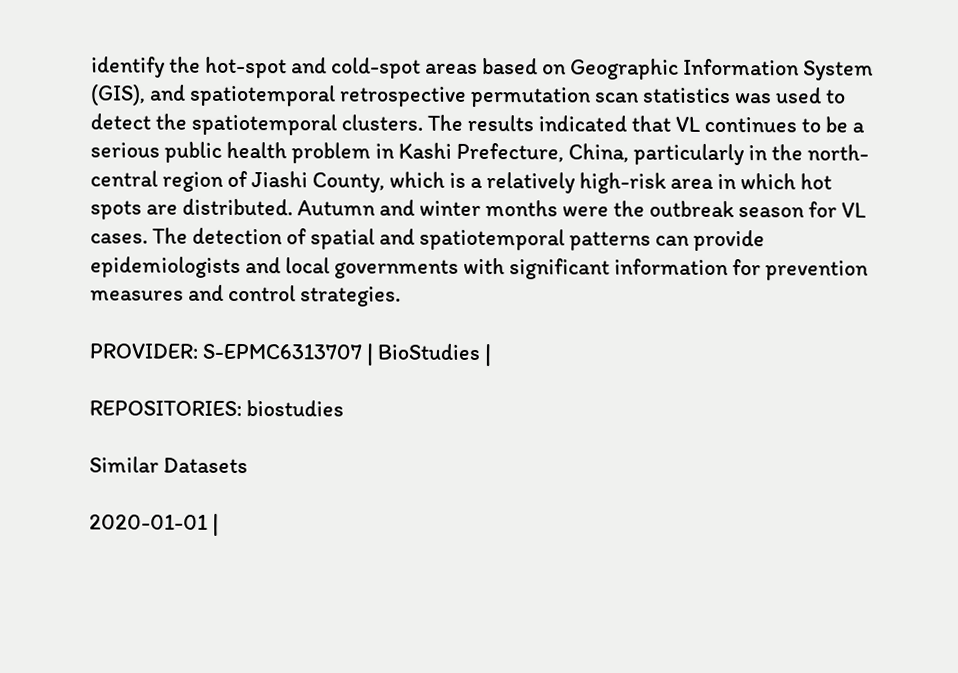identify the hot-spot and cold-spot areas based on Geographic Information System (GIS), and spatiotemporal retrospective permutation scan statistics was used to detect the spatiotemporal clusters. The results indicated that VL continues to be a serious public health problem in Kashi Prefecture, China, particularly in the north-central region of Jiashi County, which is a relatively high-risk area in which hot spots are distributed. Autumn and winter months were the outbreak season for VL cases. The detection of spatial and spatiotemporal patterns can provide epidemiologists and local governments with significant information for prevention measures and control strategies.

PROVIDER: S-EPMC6313707 | BioStudies |

REPOSITORIES: biostudies

Similar Datasets

2020-01-01 |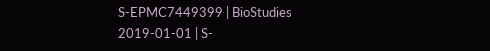S-EPMC7449399 | BioStudies
2019-01-01 | S-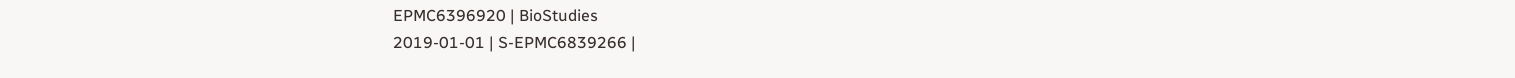EPMC6396920 | BioStudies
2019-01-01 | S-EPMC6839266 |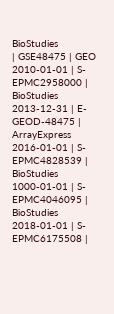BioStudies
| GSE48475 | GEO
2010-01-01 | S-EPMC2958000 | BioStudies
2013-12-31 | E-GEOD-48475 | ArrayExpress
2016-01-01 | S-EPMC4828539 | BioStudies
1000-01-01 | S-EPMC4046095 | BioStudies
2018-01-01 | S-EPMC6175508 |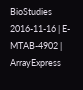BioStudies
2016-11-16 | E-MTAB-4902 | ArrayExpress